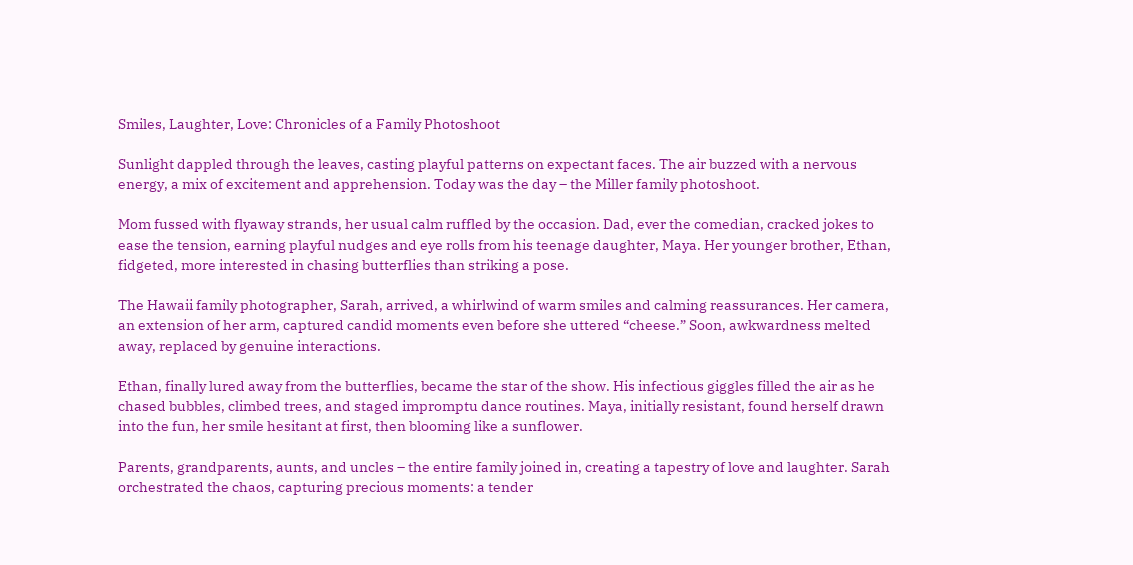Smiles, Laughter, Love: Chronicles of a Family Photoshoot

Sunlight dappled through the leaves, casting playful patterns on expectant faces. The air buzzed with a nervous energy, a mix of excitement and apprehension. Today was the day – the Miller family photoshoot.

Mom fussed with flyaway strands, her usual calm ruffled by the occasion. Dad, ever the comedian, cracked jokes to ease the tension, earning playful nudges and eye rolls from his teenage daughter, Maya. Her younger brother, Ethan, fidgeted, more interested in chasing butterflies than striking a pose.

The Hawaii family photographer, Sarah, arrived, a whirlwind of warm smiles and calming reassurances. Her camera, an extension of her arm, captured candid moments even before she uttered “cheese.” Soon, awkwardness melted away, replaced by genuine interactions.

Ethan, finally lured away from the butterflies, became the star of the show. His infectious giggles filled the air as he chased bubbles, climbed trees, and staged impromptu dance routines. Maya, initially resistant, found herself drawn into the fun, her smile hesitant at first, then blooming like a sunflower.

Parents, grandparents, aunts, and uncles – the entire family joined in, creating a tapestry of love and laughter. Sarah orchestrated the chaos, capturing precious moments: a tender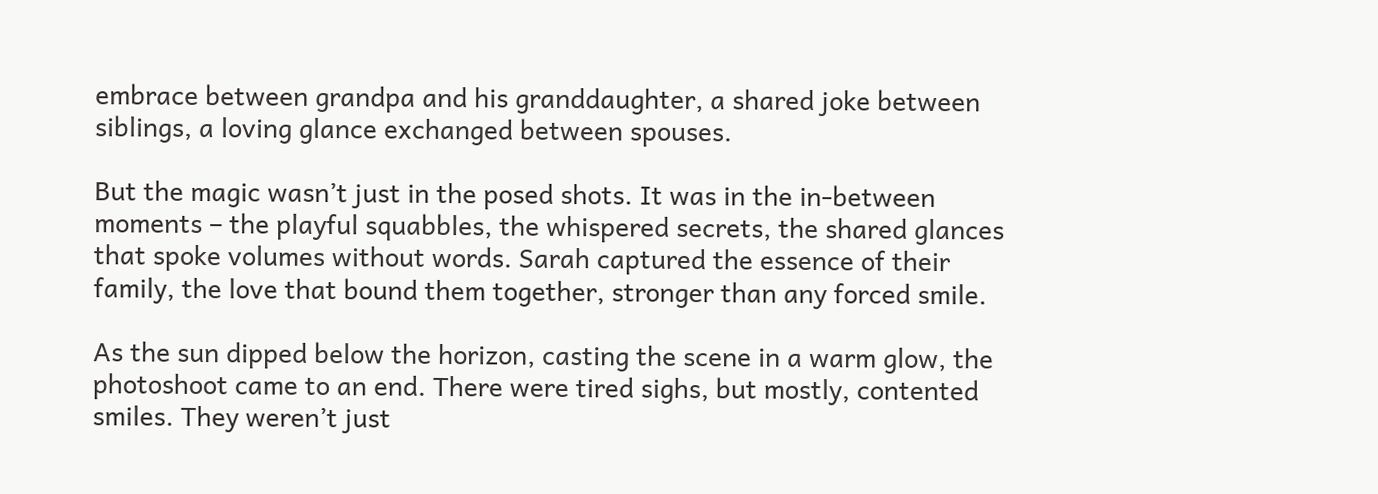embrace between grandpa and his granddaughter, a shared joke between siblings, a loving glance exchanged between spouses.

But the magic wasn’t just in the posed shots. It was in the in-between moments – the playful squabbles, the whispered secrets, the shared glances that spoke volumes without words. Sarah captured the essence of their family, the love that bound them together, stronger than any forced smile.

As the sun dipped below the horizon, casting the scene in a warm glow, the photoshoot came to an end. There were tired sighs, but mostly, contented smiles. They weren’t just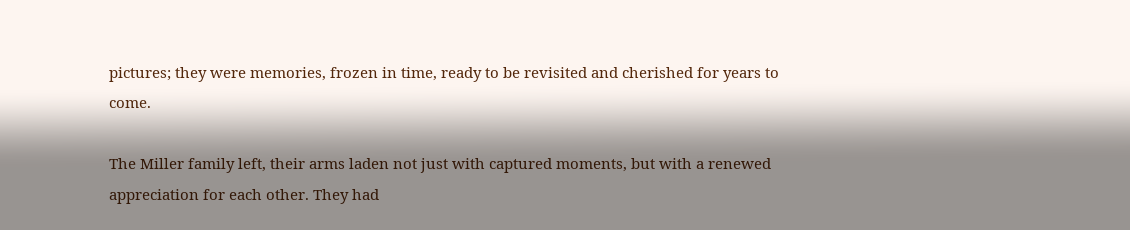pictures; they were memories, frozen in time, ready to be revisited and cherished for years to come.

The Miller family left, their arms laden not just with captured moments, but with a renewed appreciation for each other. They had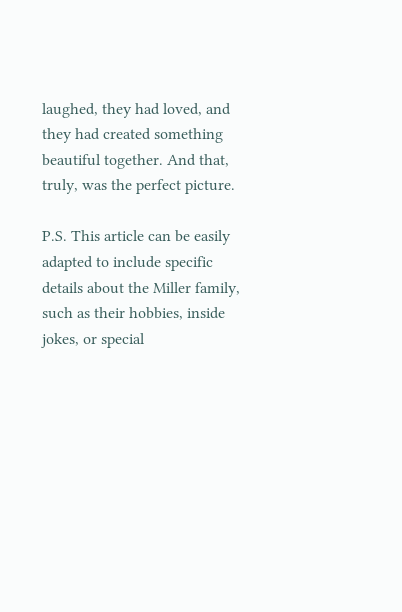laughed, they had loved, and they had created something beautiful together. And that, truly, was the perfect picture.

P.S. This article can be easily adapted to include specific details about the Miller family, such as their hobbies, inside jokes, or special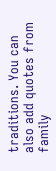traditions. You can also add quotes from family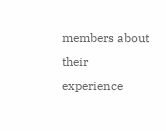members about their experience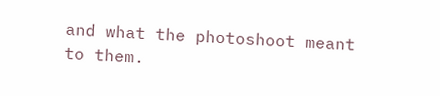and what the photoshoot meant to them.